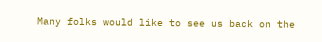Many folks would like to see us back on the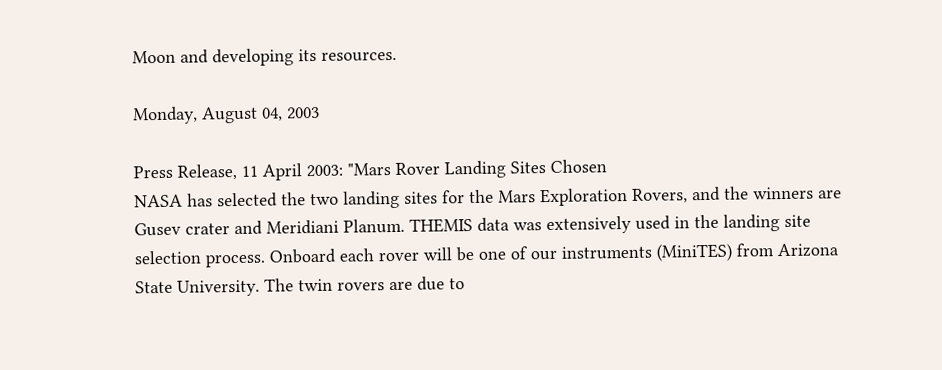Moon and developing its resources.

Monday, August 04, 2003

Press Release, 11 April 2003: "Mars Rover Landing Sites Chosen
NASA has selected the two landing sites for the Mars Exploration Rovers, and the winners are Gusev crater and Meridiani Planum. THEMIS data was extensively used in the landing site selection process. Onboard each rover will be one of our instruments (MiniTES) from Arizona State University. The twin rovers are due to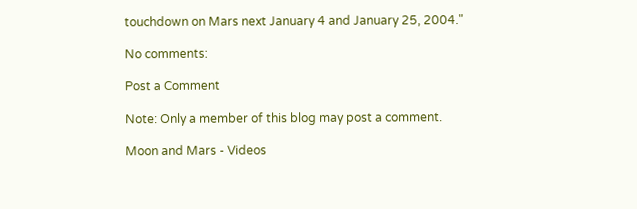touchdown on Mars next January 4 and January 25, 2004."

No comments:

Post a Comment

Note: Only a member of this blog may post a comment.

Moon and Mars - Videos